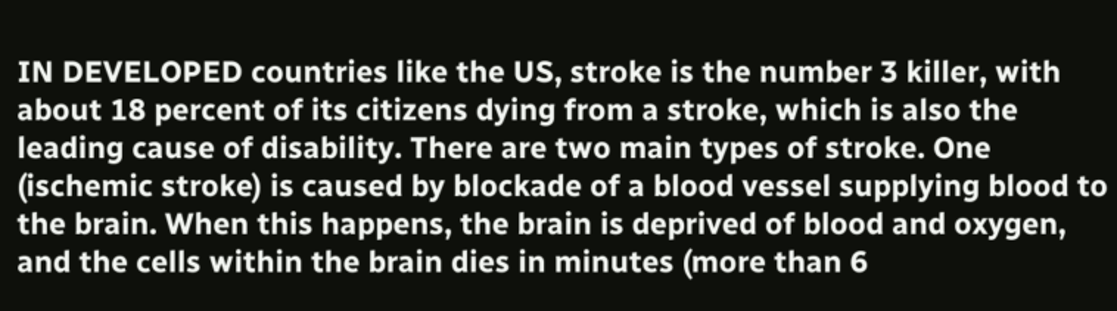IN DEVELOPED countries like the US, stroke is the number 3 killer, with about 18 percent of its citizens dying from a stroke, which is also the leading cause of disability. There are two main types of stroke. One (ischemic stroke) is caused by blockade of a blood vessel supplying blood to the brain. When this happens, the brain is deprived of blood and oxygen, and the cells within the brain dies in minutes (more than 6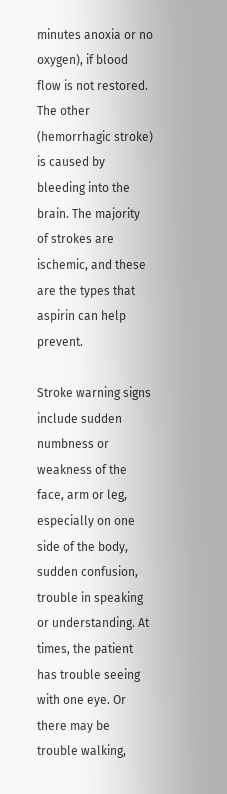minutes anoxia or no oxygen), if blood flow is not restored. The other (hemorrhagic stroke) is caused by bleeding into the brain. The majority of strokes are ischemic, and these are the types that aspirin can help prevent.

Stroke warning signs include sudden numbness or weakness of the face, arm or leg, especially on one side of the body, sudden confusion, trouble in speaking or understanding. At times, the patient has trouble seeing with one eye. Or there may be trouble walking,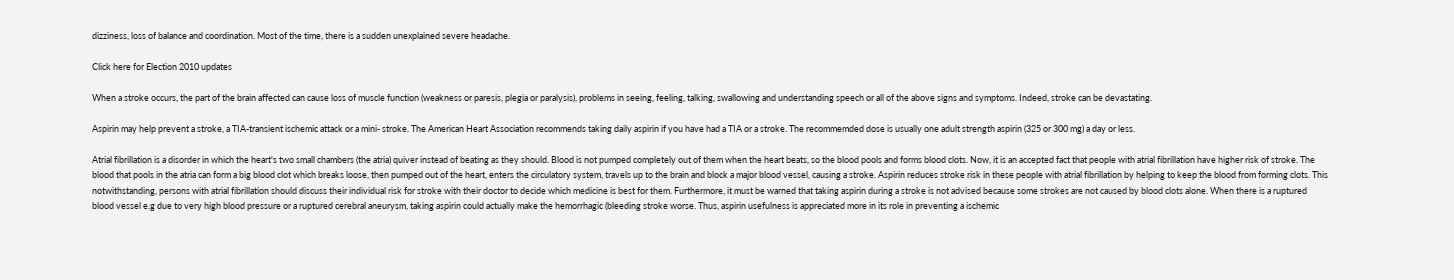dizziness, loss of balance and coordination. Most of the time, there is a sudden unexplained severe headache.

Click here for Election 2010 updates

When a stroke occurs, the part of the brain affected can cause loss of muscle function (weakness or paresis, plegia or paralysis), problems in seeing, feeling, talking, swallowing and understanding speech or all of the above signs and symptoms. Indeed, stroke can be devastating.

Aspirin may help prevent a stroke, a TIA-transient ischemic attack or a mini- stroke. The American Heart Association recommends taking daily aspirin if you have had a TIA or a stroke. The recommemded dose is usually one adult strength aspirin (325 or 300 mg) a day or less.

Atrial fibrillation is a disorder in which the heart's two small chambers (the atria) quiver instead of beating as they should. Blood is not pumped completely out of them when the heart beats, so the blood pools and forms blood clots. Now, it is an accepted fact that people with atrial fibrillation have higher risk of stroke. The blood that pools in the atria can form a big blood clot which breaks loose, then pumped out of the heart, enters the circulatory system, travels up to the brain and block a major blood vessel, causing a stroke. Aspirin reduces stroke risk in these people with atrial fibrillation by helping to keep the blood from forming clots. This notwithstanding, persons with atrial fibrillation should discuss their individual risk for stroke with their doctor to decide which medicine is best for them. Furthermore, it must be warned that taking aspirin during a stroke is not advised because some strokes are not caused by blood clots alone. When there is a ruptured blood vessel e.g due to very high blood pressure or a ruptured cerebral aneurysm, taking aspirin could actually make the hemorrhagic (bleeding stroke worse. Thus, aspirin usefulness is appreciated more in its role in preventing a ischemic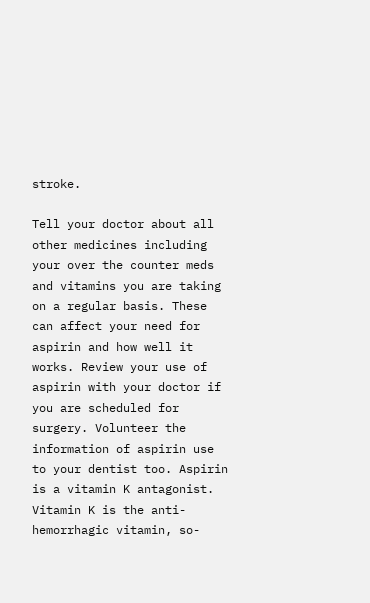stroke.

Tell your doctor about all other medicines including your over the counter meds and vitamins you are taking on a regular basis. These can affect your need for aspirin and how well it works. Review your use of aspirin with your doctor if you are scheduled for surgery. Volunteer the information of aspirin use to your dentist too. Aspirin is a vitamin K antagonist. Vitamin K is the anti-hemorrhagic vitamin, so-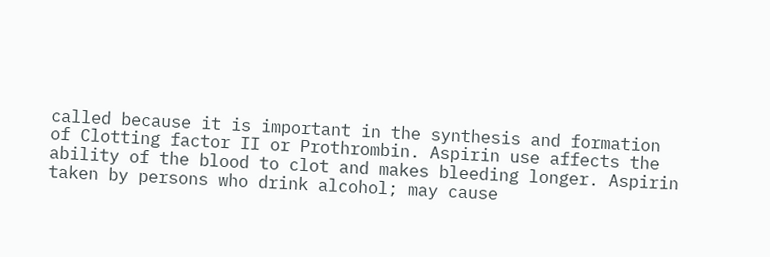called because it is important in the synthesis and formation of Clotting factor II or Prothrombin. Aspirin use affects the ability of the blood to clot and makes bleeding longer. Aspirin taken by persons who drink alcohol; may cause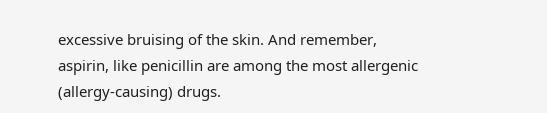excessive bruising of the skin. And remember, aspirin, like penicillin are among the most allergenic (allergy-causing) drugs.